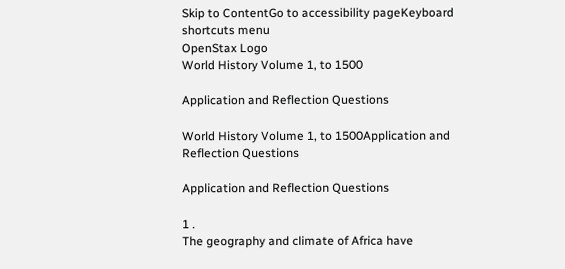Skip to ContentGo to accessibility pageKeyboard shortcuts menu
OpenStax Logo
World History Volume 1, to 1500

Application and Reflection Questions

World History Volume 1, to 1500Application and Reflection Questions

Application and Reflection Questions

1 .
The geography and climate of Africa have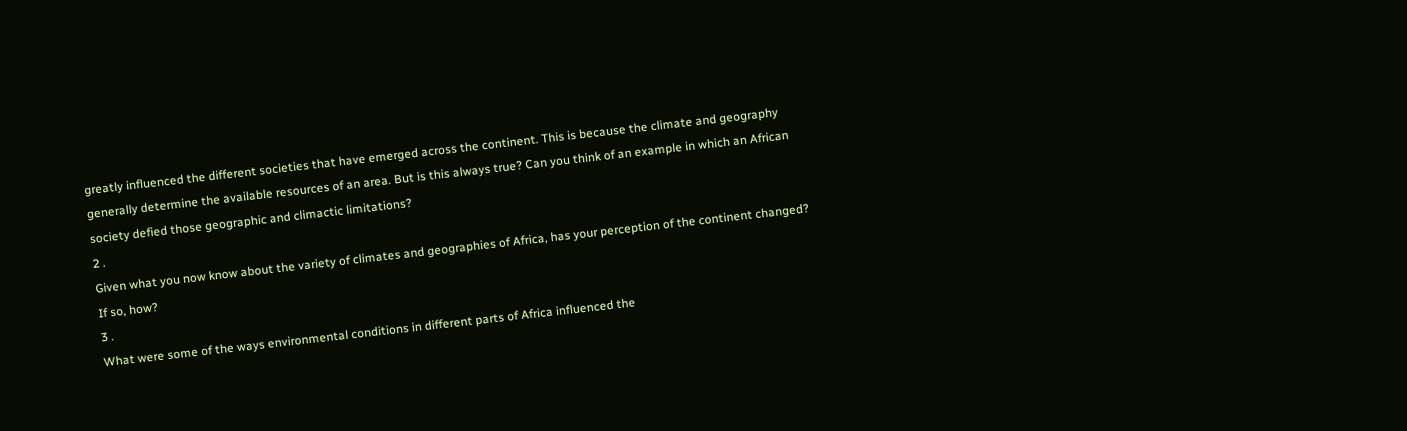greatly influenced the different societies that have emerged across the continent. This is because the climate and geography generally determine the available resources of an area. But is this always true? Can you think of an example in which an African society defied those geographic and climactic limitations?
2 .
Given what you now know about the variety of climates and geographies of Africa, has your perception of the continent changed? If so, how?
3 .
What were some of the ways environmental conditions in different parts of Africa influenced the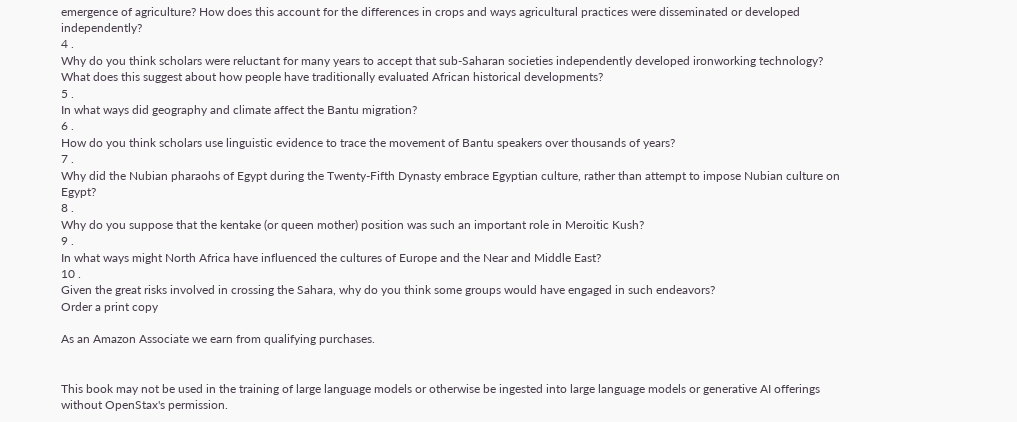emergence of agriculture? How does this account for the differences in crops and ways agricultural practices were disseminated or developed independently?
4 .
Why do you think scholars were reluctant for many years to accept that sub-Saharan societies independently developed ironworking technology? What does this suggest about how people have traditionally evaluated African historical developments?
5 .
In what ways did geography and climate affect the Bantu migration?
6 .
How do you think scholars use linguistic evidence to trace the movement of Bantu speakers over thousands of years?
7 .
Why did the Nubian pharaohs of Egypt during the Twenty-Fifth Dynasty embrace Egyptian culture, rather than attempt to impose Nubian culture on Egypt?
8 .
Why do you suppose that the kentake (or queen mother) position was such an important role in Meroitic Kush?
9 .
In what ways might North Africa have influenced the cultures of Europe and the Near and Middle East?
10 .
Given the great risks involved in crossing the Sahara, why do you think some groups would have engaged in such endeavors?
Order a print copy

As an Amazon Associate we earn from qualifying purchases.


This book may not be used in the training of large language models or otherwise be ingested into large language models or generative AI offerings without OpenStax's permission.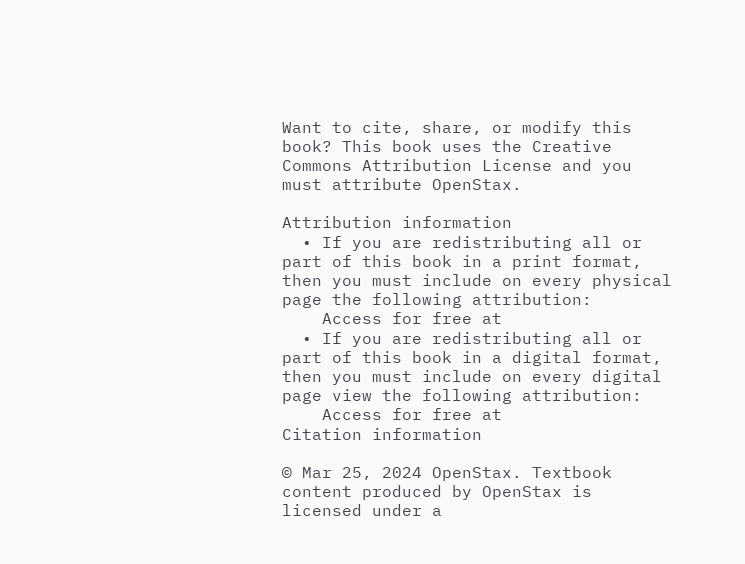Want to cite, share, or modify this book? This book uses the Creative Commons Attribution License and you must attribute OpenStax.

Attribution information
  • If you are redistributing all or part of this book in a print format, then you must include on every physical page the following attribution:
    Access for free at
  • If you are redistributing all or part of this book in a digital format, then you must include on every digital page view the following attribution:
    Access for free at
Citation information

© Mar 25, 2024 OpenStax. Textbook content produced by OpenStax is licensed under a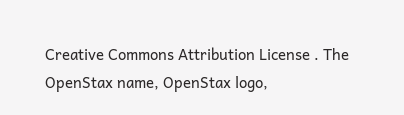Creative Commons Attribution License . The OpenStax name, OpenStax logo,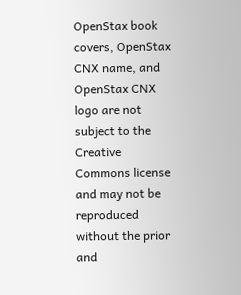OpenStax book covers, OpenStax CNX name, and OpenStax CNX logo are not subject to the Creative Commons license and may not be reproduced without the prior and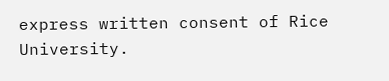express written consent of Rice University.